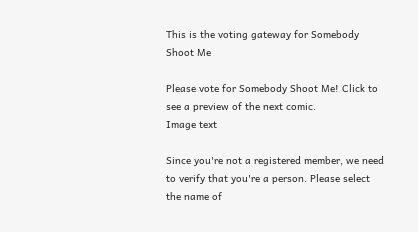This is the voting gateway for Somebody Shoot Me

Please vote for Somebody Shoot Me! Click to see a preview of the next comic.
Image text

Since you're not a registered member, we need to verify that you're a person. Please select the name of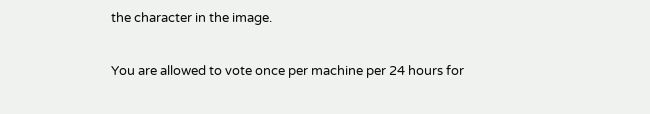the character in the image.

You are allowed to vote once per machine per 24 hours for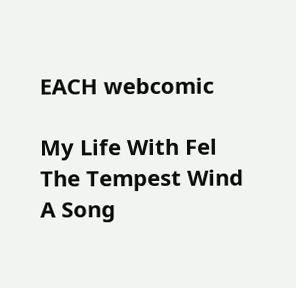EACH webcomic

My Life With Fel
The Tempest Wind
A Song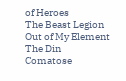of Heroes
The Beast Legion
Out of My Element
The Din
Comatose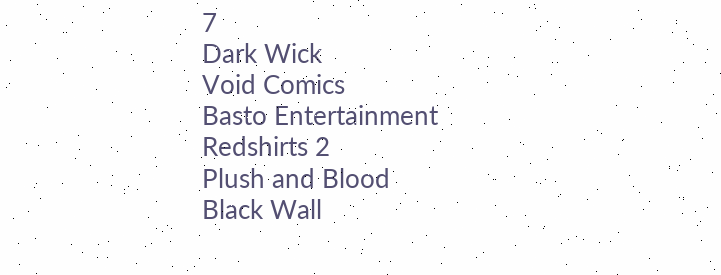7
Dark Wick
Void Comics
Basto Entertainment
Redshirts 2
Plush and Blood
Black Wall